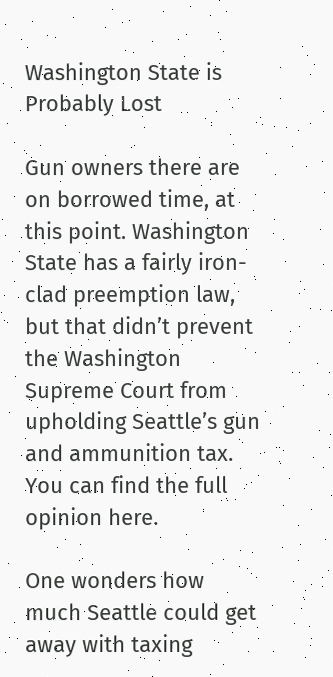Washington State is Probably Lost

Gun owners there are on borrowed time, at this point. Washington State has a fairly iron-clad preemption law, but that didn’t prevent the Washington Supreme Court from upholding Seattle’s gun and ammunition tax. You can find the full opinion here.

One wonders how much Seattle could get away with taxing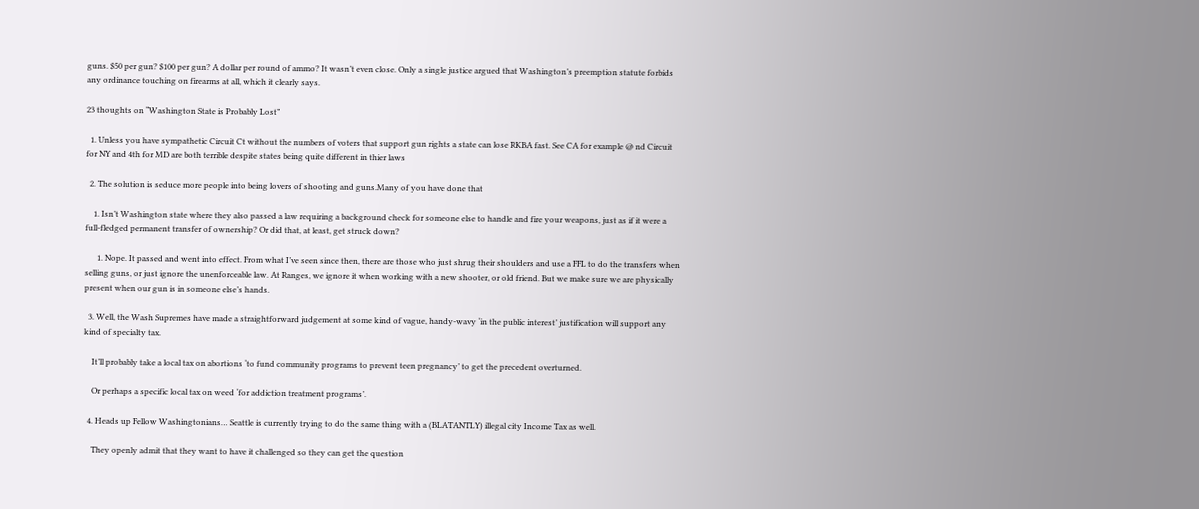guns. $50 per gun? $100 per gun? A dollar per round of ammo? It wasn’t even close. Only a single justice argued that Washington’s preemption statute forbids any ordinance touching on firearms at all, which it clearly says.

23 thoughts on “Washington State is Probably Lost”

  1. Unless you have sympathetic Circuit Ct without the numbers of voters that support gun rights a state can lose RKBA fast. See CA for example @ nd Circuit for NY and 4th for MD are both terrible despite states being quite different in thier laws

  2. The solution is seduce more people into being lovers of shooting and guns.Many of you have done that

    1. Isn’t Washington state where they also passed a law requiring a background check for someone else to handle and fire your weapons, just as if it were a full-fledged permanent transfer of ownership? Or did that, at least, get struck down?

      1. Nope. It passed and went into effect. From what I’ve seen since then, there are those who just shrug their shoulders and use a FFL to do the transfers when selling guns, or just ignore the unenforceable law. At Ranges, we ignore it when working with a new shooter, or old friend. But we make sure we are physically present when our gun is in someone else’s hands.

  3. Well, the Wash Supremes have made a straightforward judgement at some kind of vague, handy-wavy ‘in the public interest’ justification will support any kind of specialty tax.

    It’ll probably take a local tax on abortions ‘to fund community programs to prevent teen pregnancy’ to get the precedent overturned.

    Or perhaps a specific local tax on weed ‘for addiction treatment programs’.

  4. Heads up Fellow Washingtonians… Seattle is currently trying to do the same thing with a (BLATANTLY) illegal city Income Tax as well.

    They openly admit that they want to have it challenged so they can get the question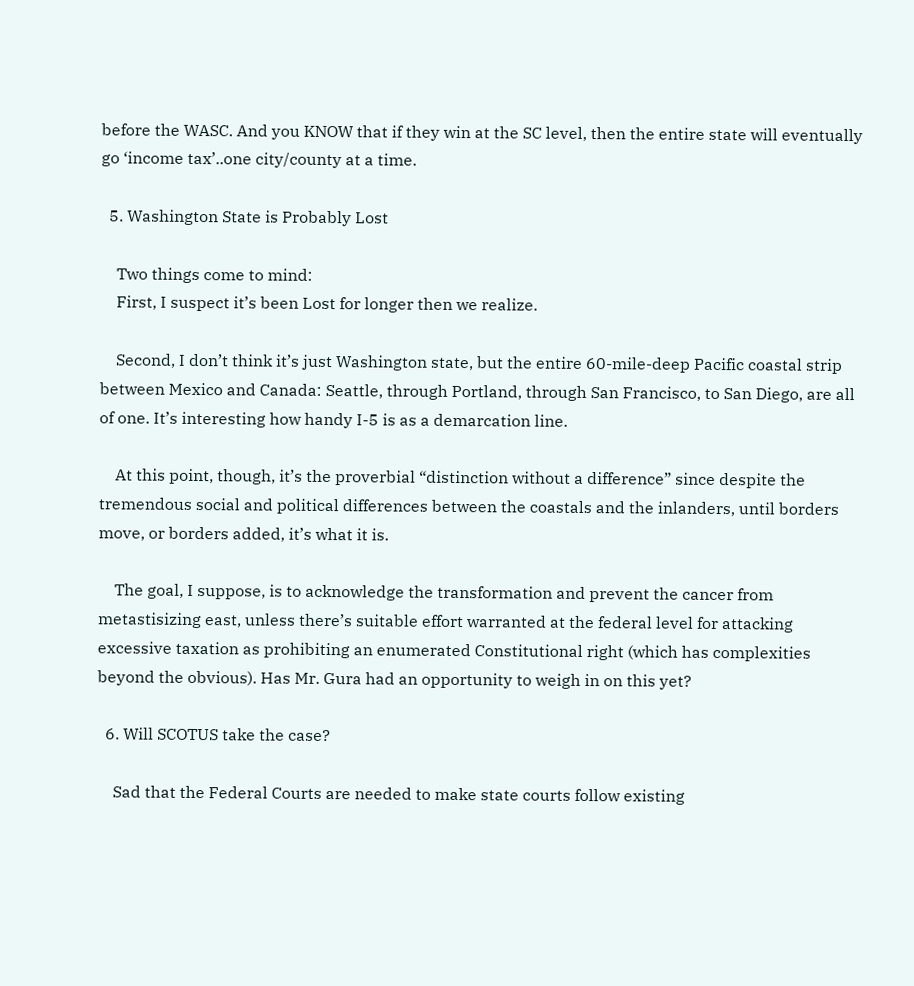before the WASC. And you KNOW that if they win at the SC level, then the entire state will eventually go ‘income tax’..one city/county at a time.

  5. Washington State is Probably Lost

    Two things come to mind:
    First, I suspect it’s been Lost for longer then we realize.

    Second, I don’t think it’s just Washington state, but the entire 60-mile-deep Pacific coastal strip between Mexico and Canada: Seattle, through Portland, through San Francisco, to San Diego, are all of one. It’s interesting how handy I-5 is as a demarcation line.

    At this point, though, it’s the proverbial “distinction without a difference” since despite the tremendous social and political differences between the coastals and the inlanders, until borders move, or borders added, it’s what it is.

    The goal, I suppose, is to acknowledge the transformation and prevent the cancer from metastisizing east, unless there’s suitable effort warranted at the federal level for attacking excessive taxation as prohibiting an enumerated Constitutional right (which has complexities beyond the obvious). Has Mr. Gura had an opportunity to weigh in on this yet?

  6. Will SCOTUS take the case?

    Sad that the Federal Courts are needed to make state courts follow existing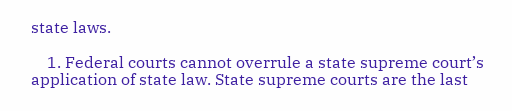state laws.

    1. Federal courts cannot overrule a state supreme court’s application of state law. State supreme courts are the last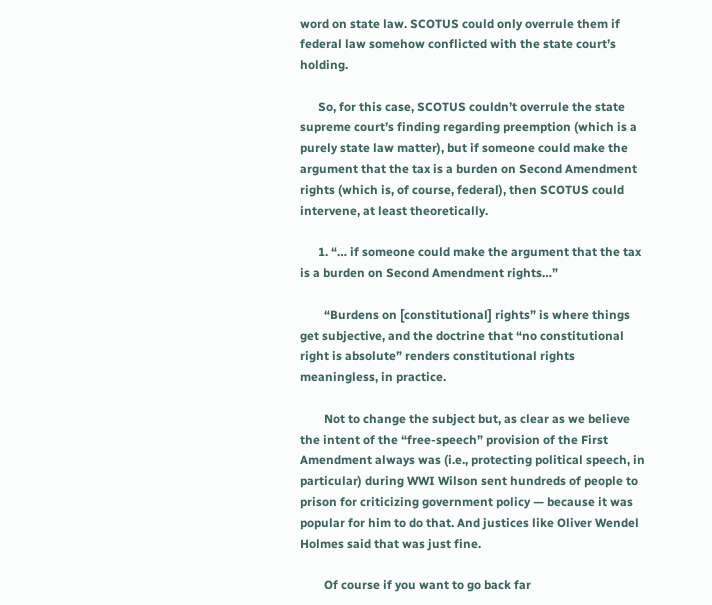word on state law. SCOTUS could only overrule them if federal law somehow conflicted with the state court’s holding.

      So, for this case, SCOTUS couldn’t overrule the state supreme court’s finding regarding preemption (which is a purely state law matter), but if someone could make the argument that the tax is a burden on Second Amendment rights (which is, of course, federal), then SCOTUS could intervene, at least theoretically.

      1. “… if someone could make the argument that the tax is a burden on Second Amendment rights…”

        “Burdens on [constitutional] rights” is where things get subjective, and the doctrine that “no constitutional right is absolute” renders constitutional rights meaningless, in practice.

        Not to change the subject but, as clear as we believe the intent of the “free-speech” provision of the First Amendment always was (i.e., protecting political speech, in particular) during WWI Wilson sent hundreds of people to prison for criticizing government policy — because it was popular for him to do that. And justices like Oliver Wendel Holmes said that was just fine.

        Of course if you want to go back far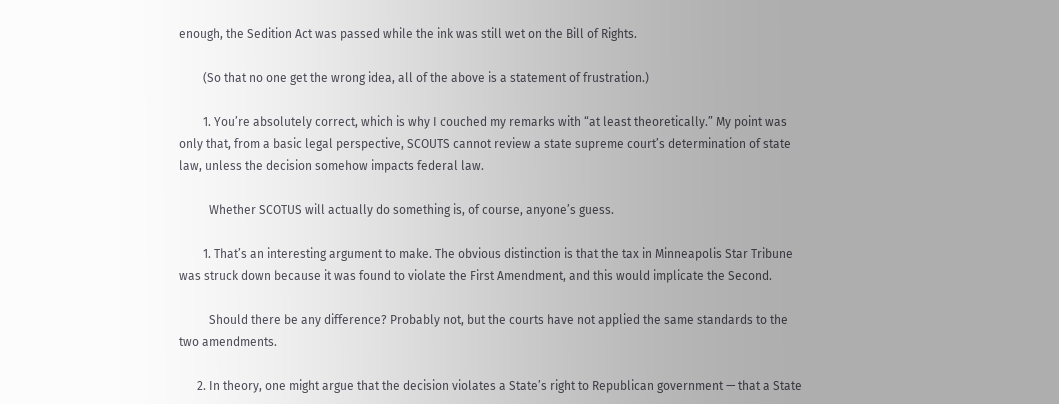enough, the Sedition Act was passed while the ink was still wet on the Bill of Rights.

        (So that no one get the wrong idea, all of the above is a statement of frustration.)

        1. You’re absolutely correct, which is why I couched my remarks with “at least theoretically.” My point was only that, from a basic legal perspective, SCOUTS cannot review a state supreme court’s determination of state law, unless the decision somehow impacts federal law.

          Whether SCOTUS will actually do something is, of course, anyone’s guess.

        1. That’s an interesting argument to make. The obvious distinction is that the tax in Minneapolis Star Tribune was struck down because it was found to violate the First Amendment, and this would implicate the Second.

          Should there be any difference? Probably not, but the courts have not applied the same standards to the two amendments.

      2. In theory, one might argue that the decision violates a State’s right to Republican government — that a State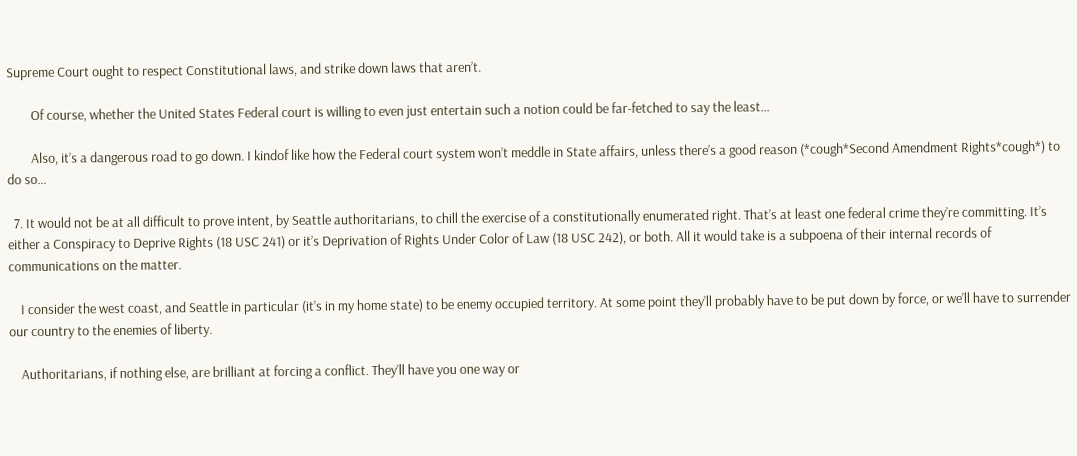Supreme Court ought to respect Constitutional laws, and strike down laws that aren’t.

        Of course, whether the United States Federal court is willing to even just entertain such a notion could be far-fetched to say the least…

        Also, it’s a dangerous road to go down. I kindof like how the Federal court system won’t meddle in State affairs, unless there’s a good reason (*cough*Second Amendment Rights*cough*) to do so…

  7. It would not be at all difficult to prove intent, by Seattle authoritarians, to chill the exercise of a constitutionally enumerated right. That’s at least one federal crime they’re committing. It’s either a Conspiracy to Deprive Rights (18 USC 241) or it’s Deprivation of Rights Under Color of Law (18 USC 242), or both. All it would take is a subpoena of their internal records of communications on the matter.

    I consider the west coast, and Seattle in particular (it’s in my home state) to be enemy occupied territory. At some point they’ll probably have to be put down by force, or we’ll have to surrender our country to the enemies of liberty.

    Authoritarians, if nothing else, are brilliant at forcing a conflict. They’ll have you one way or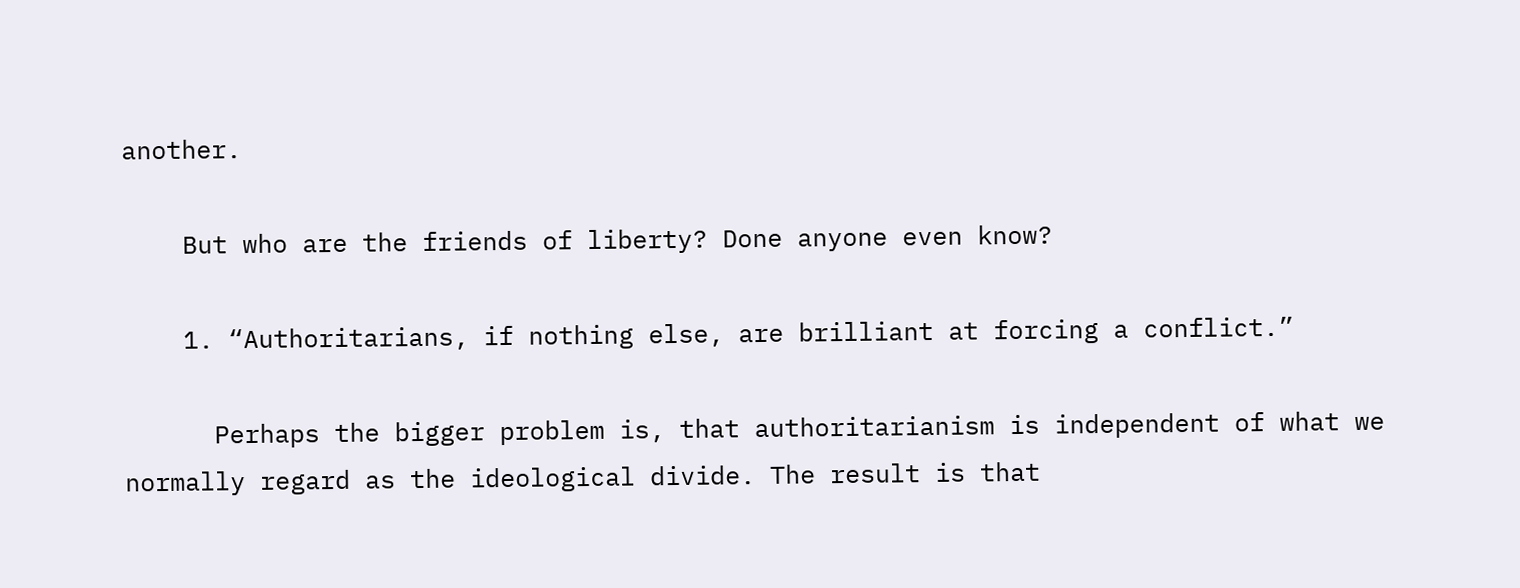another.

    But who are the friends of liberty? Done anyone even know?

    1. “Authoritarians, if nothing else, are brilliant at forcing a conflict.”

      Perhaps the bigger problem is, that authoritarianism is independent of what we normally regard as the ideological divide. The result is that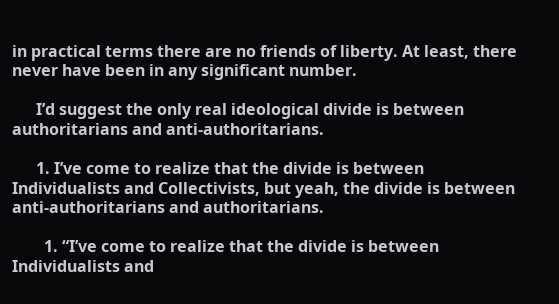in practical terms there are no friends of liberty. At least, there never have been in any significant number.

      I’d suggest the only real ideological divide is between authoritarians and anti-authoritarians.

      1. I’ve come to realize that the divide is between Individualists and Collectivists, but yeah, the divide is between anti-authoritarians and authoritarians.

        1. “I’ve come to realize that the divide is between Individualists and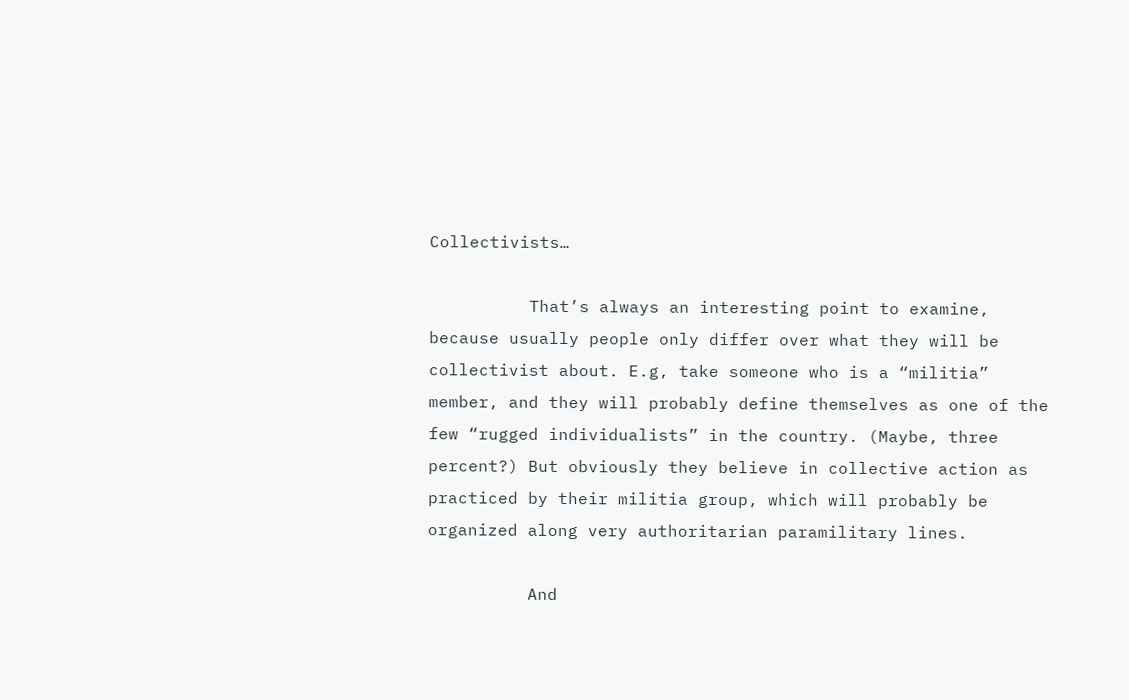Collectivists…

          That’s always an interesting point to examine, because usually people only differ over what they will be collectivist about. E.g, take someone who is a “militia” member, and they will probably define themselves as one of the few “rugged individualists” in the country. (Maybe, three percent?) But obviously they believe in collective action as practiced by their militia group, which will probably be organized along very authoritarian paramilitary lines.

          And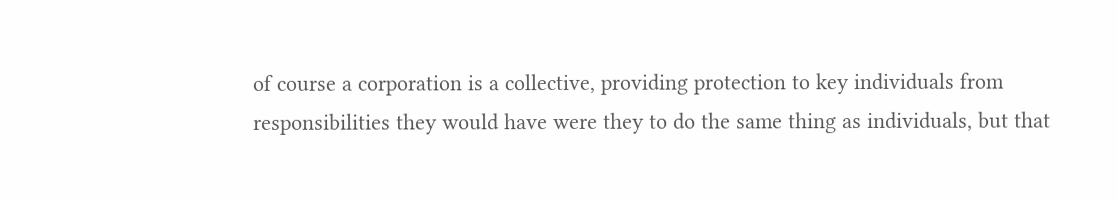of course a corporation is a collective, providing protection to key individuals from responsibilities they would have were they to do the same thing as individuals, but that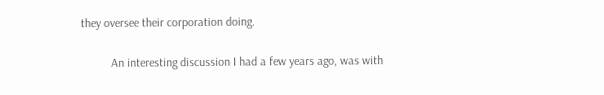they oversee their corporation doing.

          An interesting discussion I had a few years ago, was with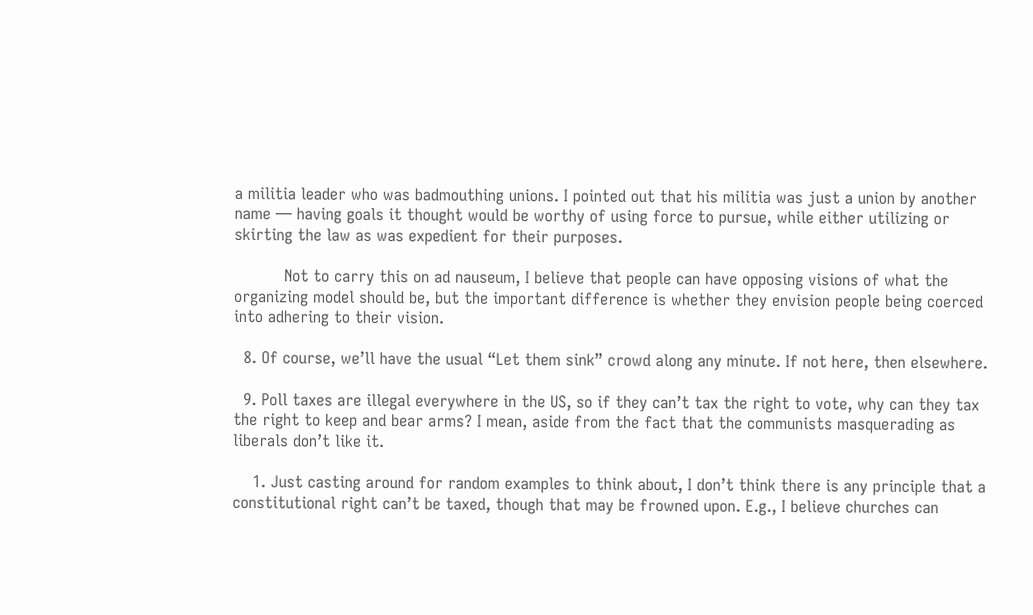a militia leader who was badmouthing unions. I pointed out that his militia was just a union by another name — having goals it thought would be worthy of using force to pursue, while either utilizing or skirting the law as was expedient for their purposes.

          Not to carry this on ad nauseum, I believe that people can have opposing visions of what the organizing model should be, but the important difference is whether they envision people being coerced into adhering to their vision.

  8. Of course, we’ll have the usual “Let them sink” crowd along any minute. If not here, then elsewhere.

  9. Poll taxes are illegal everywhere in the US, so if they can’t tax the right to vote, why can they tax the right to keep and bear arms? I mean, aside from the fact that the communists masquerading as liberals don’t like it.

    1. Just casting around for random examples to think about, I don’t think there is any principle that a constitutional right can’t be taxed, though that may be frowned upon. E.g., I believe churches can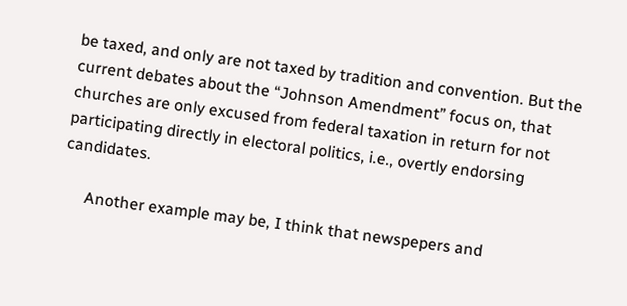be taxed, and only are not taxed by tradition and convention. But the current debates about the “Johnson Amendment” focus on, that churches are only excused from federal taxation in return for not participating directly in electoral politics, i.e., overtly endorsing candidates.

      Another example may be, I think that newspepers and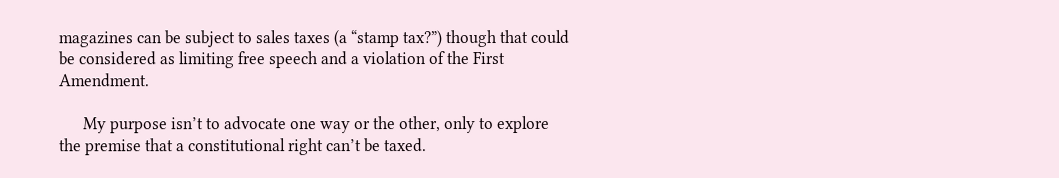magazines can be subject to sales taxes (a “stamp tax?”) though that could be considered as limiting free speech and a violation of the First Amendment.

      My purpose isn’t to advocate one way or the other, only to explore the premise that a constitutional right can’t be taxed.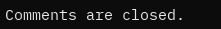Comments are closed.